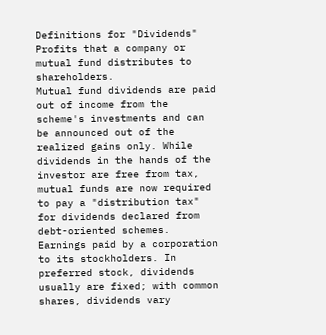Definitions for "Dividends"
Profits that a company or mutual fund distributes to shareholders.
Mutual fund dividends are paid out of income from the scheme's investments and can be announced out of the realized gains only. While dividends in the hands of the investor are free from tax, mutual funds are now required to pay a "distribution tax" for dividends declared from debt-oriented schemes.
Earnings paid by a corporation to its stockholders. In preferred stock, dividends usually are fixed; with common shares, dividends vary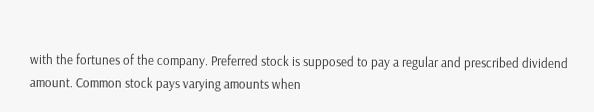with the fortunes of the company. Preferred stock is supposed to pay a regular and prescribed dividend amount. Common stock pays varying amounts when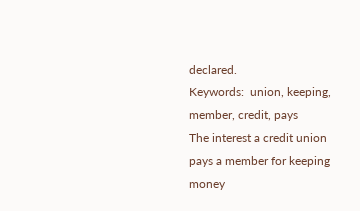declared.
Keywords:  union, keeping, member, credit, pays
The interest a credit union pays a member for keeping money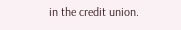in the credit union.